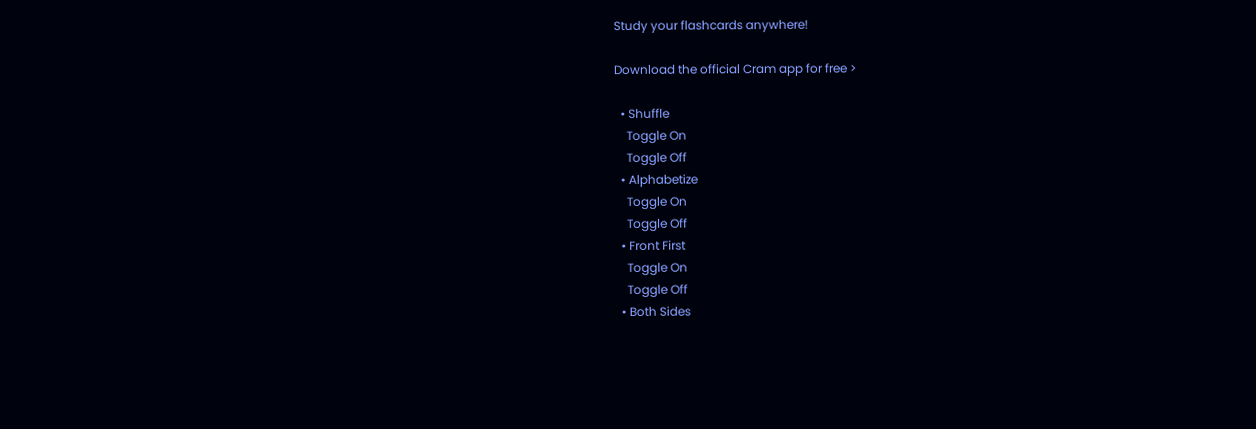Study your flashcards anywhere!

Download the official Cram app for free >

  • Shuffle
    Toggle On
    Toggle Off
  • Alphabetize
    Toggle On
    Toggle Off
  • Front First
    Toggle On
    Toggle Off
  • Both Sides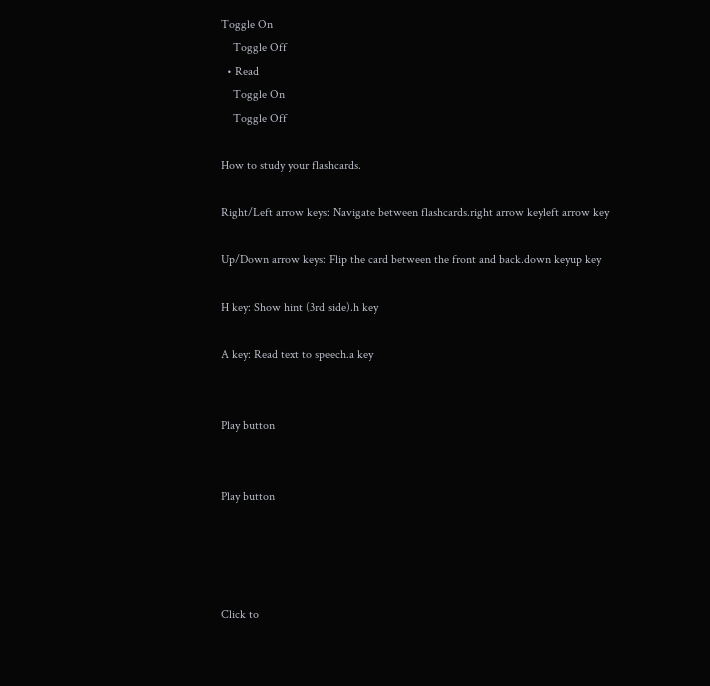Toggle On
    Toggle Off
  • Read
    Toggle On
    Toggle Off

How to study your flashcards.

Right/Left arrow keys: Navigate between flashcards.right arrow keyleft arrow key

Up/Down arrow keys: Flip the card between the front and back.down keyup key

H key: Show hint (3rd side).h key

A key: Read text to speech.a key


Play button


Play button




Click to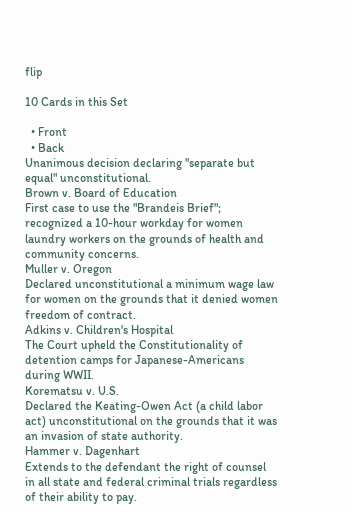flip

10 Cards in this Set

  • Front
  • Back
Unanimous decision declaring "separate but equal" unconstitutional.
Brown v. Board of Education
First case to use the "Brandeis Brief"; recognized a 10-hour workday for women laundry workers on the grounds of health and community concerns.
Muller v. Oregon
Declared unconstitutional a minimum wage law for women on the grounds that it denied women freedom of contract.
Adkins v. Children's Hospital
The Court upheld the Constitutionality of detention camps for Japanese-Americans during WWII.
Korematsu v. U.S.
Declared the Keating-Owen Act (a child labor act) unconstitutional on the grounds that it was an invasion of state authority.
Hammer v. Dagenhart
Extends to the defendant the right of counsel in all state and federal criminal trials regardless of their ability to pay.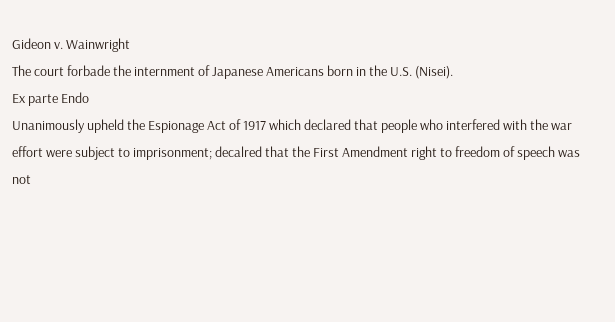Gideon v. Wainwright
The court forbade the internment of Japanese Americans born in the U.S. (Nisei).
Ex parte Endo
Unanimously upheld the Espionage Act of 1917 which declared that people who interfered with the war effort were subject to imprisonment; decalred that the First Amendment right to freedom of speech was not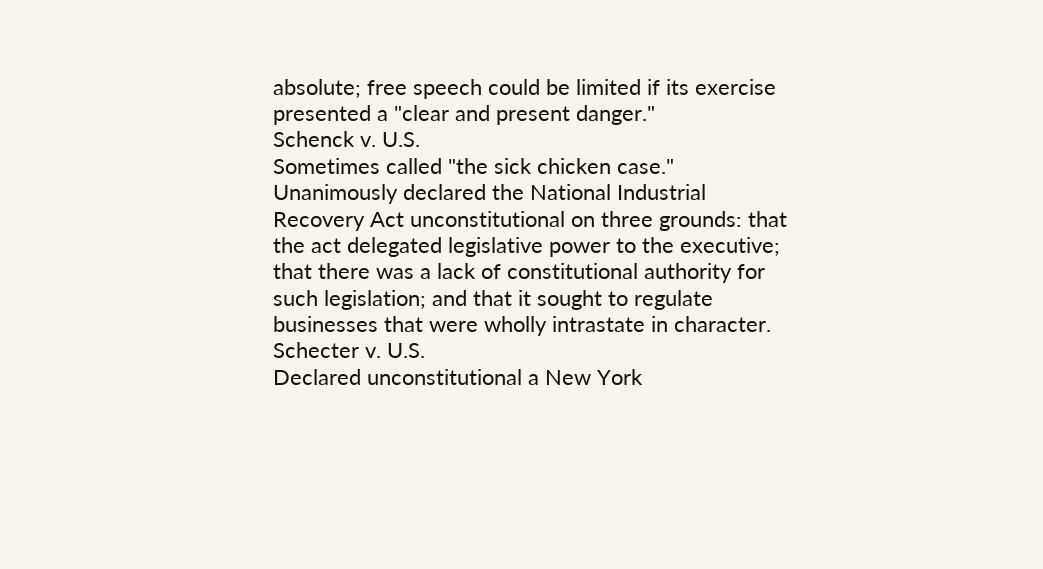absolute; free speech could be limited if its exercise presented a "clear and present danger."
Schenck v. U.S.
Sometimes called "the sick chicken case." Unanimously declared the National Industrial Recovery Act unconstitutional on three grounds: that the act delegated legislative power to the executive; that there was a lack of constitutional authority for such legislation; and that it sought to regulate businesses that were wholly intrastate in character.
Schecter v. U.S.
Declared unconstitutional a New York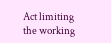Act limiting the working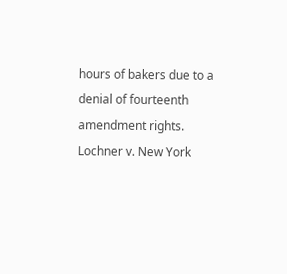hours of bakers due to a denial of fourteenth amendment rights.
Lochner v. New York